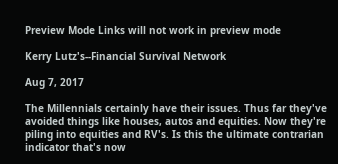Preview Mode Links will not work in preview mode

Kerry Lutz's--Financial Survival Network

Aug 7, 2017

The Millennials certainly have their issues. Thus far they've avoided things like houses, autos and equities. Now they're piling into equities and RV's. Is this the ultimate contrarian indicator that's now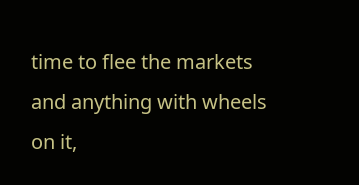time to flee the markets and anything with wheels on it,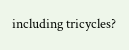including tricycles?